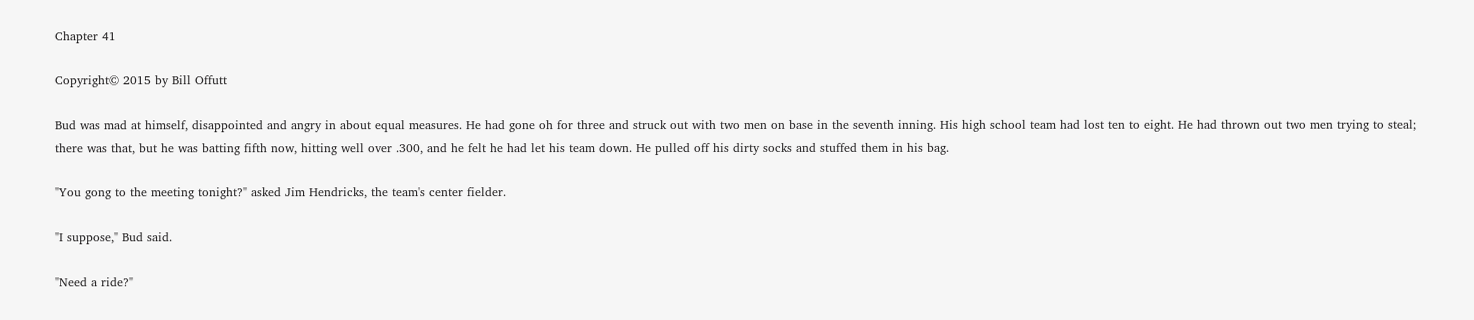Chapter 41

Copyright© 2015 by Bill Offutt

Bud was mad at himself, disappointed and angry in about equal measures. He had gone oh for three and struck out with two men on base in the seventh inning. His high school team had lost ten to eight. He had thrown out two men trying to steal; there was that, but he was batting fifth now, hitting well over .300, and he felt he had let his team down. He pulled off his dirty socks and stuffed them in his bag.

"You gong to the meeting tonight?" asked Jim Hendricks, the team's center fielder.

"I suppose," Bud said.

"Need a ride?"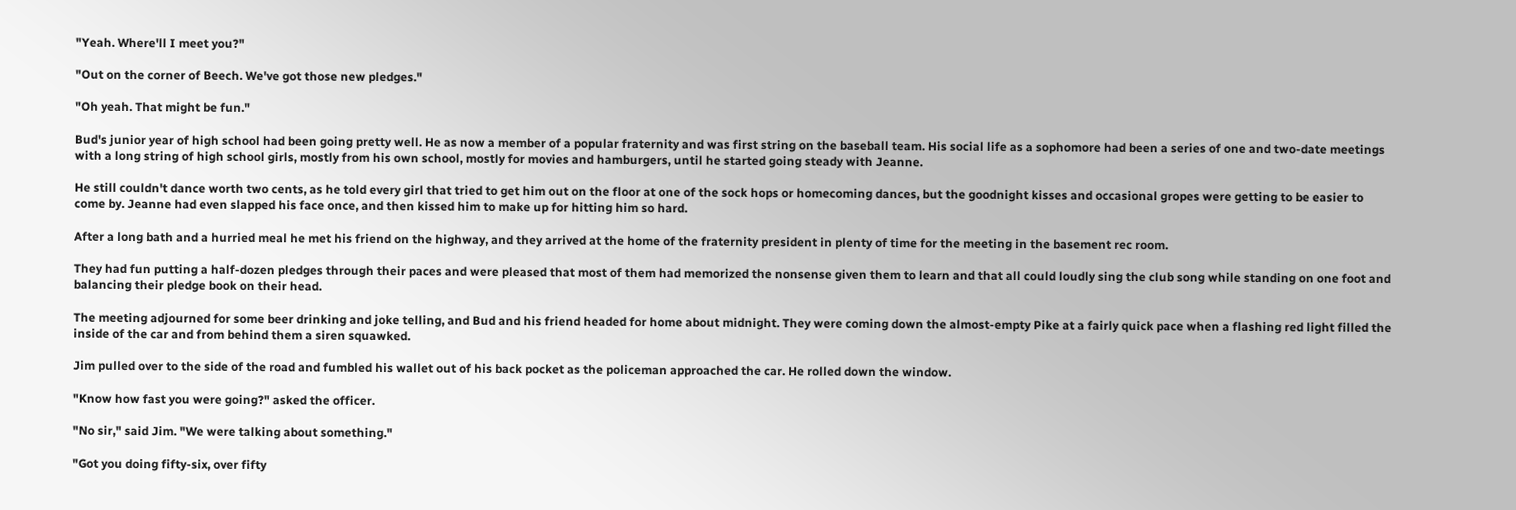"Yeah. Where'll I meet you?"

"Out on the corner of Beech. We've got those new pledges."

"Oh yeah. That might be fun."

Bud's junior year of high school had been going pretty well. He as now a member of a popular fraternity and was first string on the baseball team. His social life as a sophomore had been a series of one and two-date meetings with a long string of high school girls, mostly from his own school, mostly for movies and hamburgers, until he started going steady with Jeanne.

He still couldn't dance worth two cents, as he told every girl that tried to get him out on the floor at one of the sock hops or homecoming dances, but the goodnight kisses and occasional gropes were getting to be easier to come by. Jeanne had even slapped his face once, and then kissed him to make up for hitting him so hard.

After a long bath and a hurried meal he met his friend on the highway, and they arrived at the home of the fraternity president in plenty of time for the meeting in the basement rec room.

They had fun putting a half-dozen pledges through their paces and were pleased that most of them had memorized the nonsense given them to learn and that all could loudly sing the club song while standing on one foot and balancing their pledge book on their head.

The meeting adjourned for some beer drinking and joke telling, and Bud and his friend headed for home about midnight. They were coming down the almost-empty Pike at a fairly quick pace when a flashing red light filled the inside of the car and from behind them a siren squawked.

Jim pulled over to the side of the road and fumbled his wallet out of his back pocket as the policeman approached the car. He rolled down the window.

"Know how fast you were going?" asked the officer.

"No sir," said Jim. "We were talking about something."

"Got you doing fifty-six, over fifty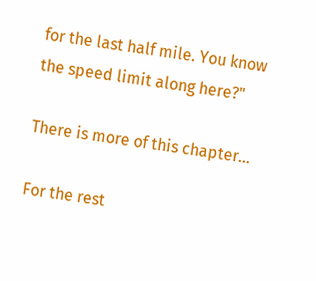for the last half mile. You know the speed limit along here?"

There is more of this chapter...

For the rest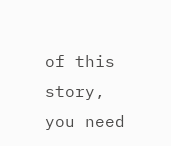of this story, you need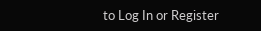to Log In or Register